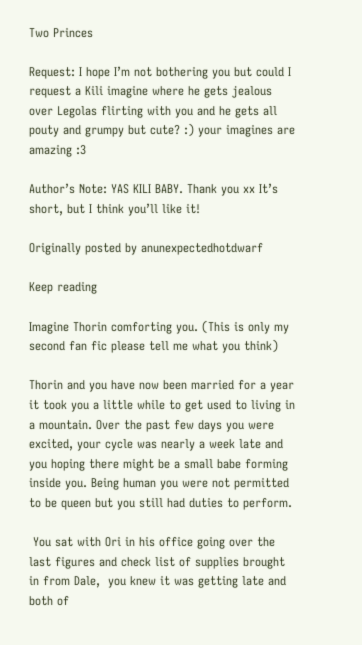Two Princes

Request: I hope I’m not bothering you but could I request a Kili imagine where he gets jealous over Legolas flirting with you and he gets all pouty and grumpy but cute? :) your imagines are amazing :3

Author’s Note: YAS KILI BABY. Thank you xx It’s short, but I think you’ll like it!

Originally posted by anunexpectedhotdwarf

Keep reading

Imagine Thorin comforting you. (This is only my second fan fic please tell me what you think)

Thorin and you have now been married for a year it took you a little while to get used to living in a mountain. Over the past few days you were excited, your cycle was nearly a week late and you hoping there might be a small babe forming inside you. Being human you were not permitted to be queen but you still had duties to perform.

 You sat with Ori in his office going over the last figures and check list of supplies brought in from Dale,  you knew it was getting late and both of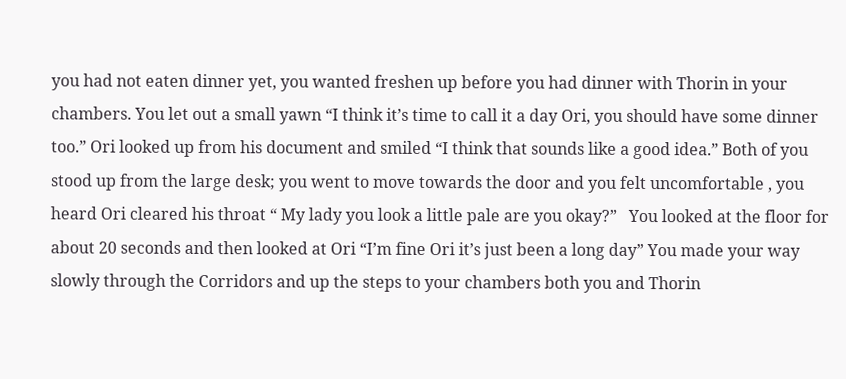you had not eaten dinner yet, you wanted freshen up before you had dinner with Thorin in your chambers. You let out a small yawn “I think it’s time to call it a day Ori, you should have some dinner too.” Ori looked up from his document and smiled “I think that sounds like a good idea.” Both of you stood up from the large desk; you went to move towards the door and you felt uncomfortable , you heard Ori cleared his throat “ My lady you look a little pale are you okay?”   You looked at the floor for about 20 seconds and then looked at Ori “I’m fine Ori it’s just been a long day” You made your way slowly through the Corridors and up the steps to your chambers both you and Thorin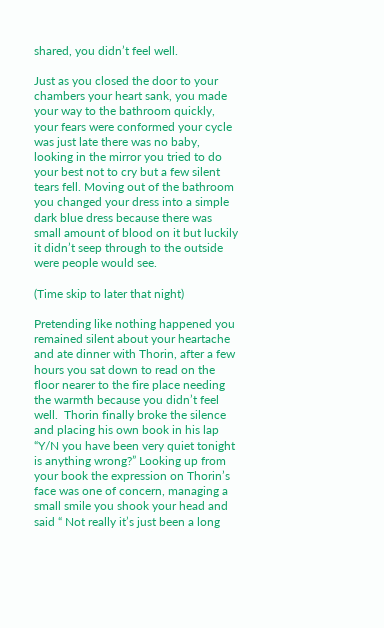shared, you didn’t feel well.

Just as you closed the door to your chambers your heart sank, you made your way to the bathroom quickly, your fears were conformed your cycle was just late there was no baby, looking in the mirror you tried to do your best not to cry but a few silent tears fell. Moving out of the bathroom you changed your dress into a simple dark blue dress because there was small amount of blood on it but luckily it didn’t seep through to the outside were people would see.

(Time skip to later that night)

Pretending like nothing happened you remained silent about your heartache and ate dinner with Thorin, after a few hours you sat down to read on the floor nearer to the fire place needing the warmth because you didn’t feel well.  Thorin finally broke the silence and placing his own book in his lap “Y/N you have been very quiet tonight is anything wrong?” Looking up from your book the expression on Thorin’s face was one of concern, managing a small smile you shook your head and said “ Not really it’s just been a long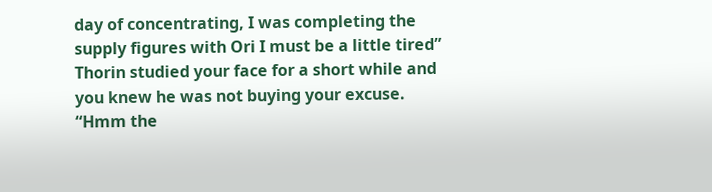day of concentrating, I was completing the supply figures with Ori I must be a little tired” Thorin studied your face for a short while and you knew he was not buying your excuse. “Hmm the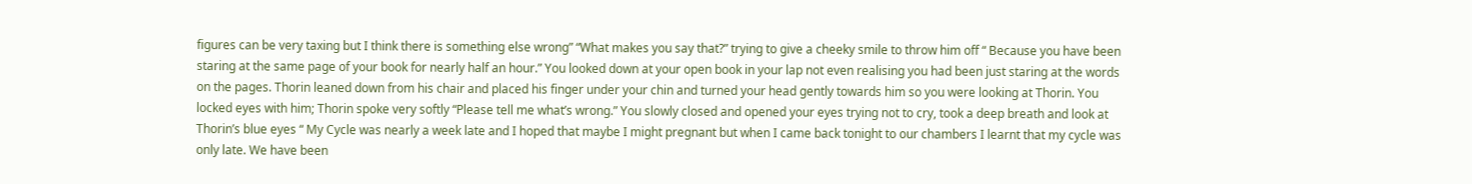figures can be very taxing but I think there is something else wrong” “What makes you say that?” trying to give a cheeky smile to throw him off “ Because you have been staring at the same page of your book for nearly half an hour.” You looked down at your open book in your lap not even realising you had been just staring at the words on the pages. Thorin leaned down from his chair and placed his finger under your chin and turned your head gently towards him so you were looking at Thorin. You locked eyes with him; Thorin spoke very softly “Please tell me what’s wrong.” You slowly closed and opened your eyes trying not to cry, took a deep breath and look at Thorin’s blue eyes “ My Cycle was nearly a week late and I hoped that maybe I might pregnant but when I came back tonight to our chambers I learnt that my cycle was only late. We have been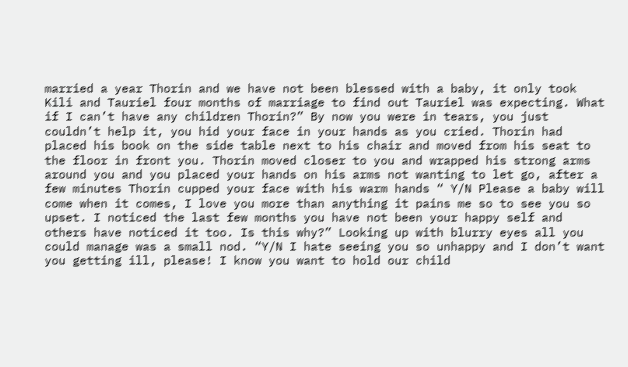married a year Thorin and we have not been blessed with a baby, it only took Kili and Tauriel four months of marriage to find out Tauriel was expecting. What if I can’t have any children Thorin?” By now you were in tears, you just couldn’t help it, you hid your face in your hands as you cried. Thorin had placed his book on the side table next to his chair and moved from his seat to the floor in front you. Thorin moved closer to you and wrapped his strong arms around you and you placed your hands on his arms not wanting to let go, after a few minutes Thorin cupped your face with his warm hands “ Y/N Please a baby will come when it comes, I love you more than anything it pains me so to see you so upset. I noticed the last few months you have not been your happy self and others have noticed it too. Is this why?” Looking up with blurry eyes all you could manage was a small nod. “Y/N I hate seeing you so unhappy and I don’t want you getting ill, please! I know you want to hold our child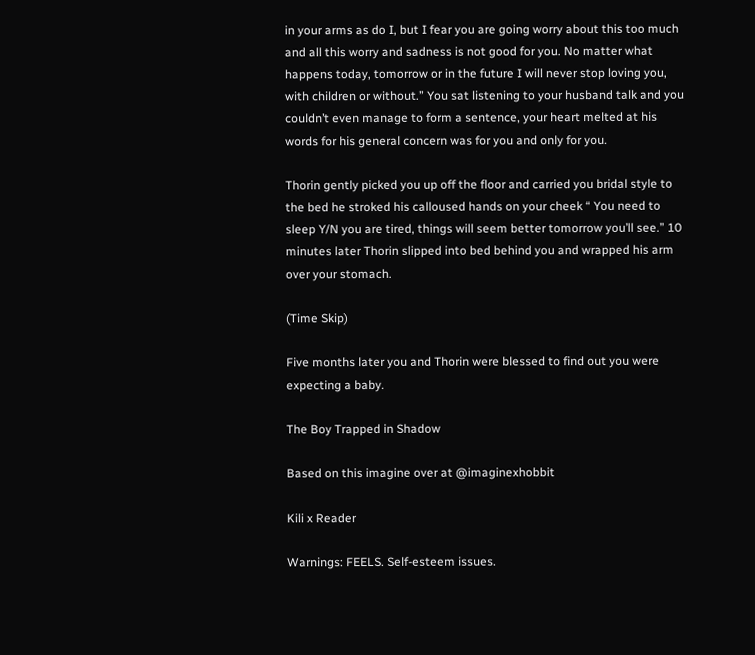in your arms as do I, but I fear you are going worry about this too much and all this worry and sadness is not good for you. No matter what happens today, tomorrow or in the future I will never stop loving you, with children or without.” You sat listening to your husband talk and you couldn’t even manage to form a sentence, your heart melted at his words for his general concern was for you and only for you.

Thorin gently picked you up off the floor and carried you bridal style to the bed he stroked his calloused hands on your cheek “ You need to sleep Y/N you are tired, things will seem better tomorrow you’ll see.” 10 minutes later Thorin slipped into bed behind you and wrapped his arm over your stomach.

(Time Skip)

Five months later you and Thorin were blessed to find out you were expecting a baby.

The Boy Trapped in Shadow

Based on this imagine over at @imaginexhobbit

Kili x Reader

Warnings: FEELS. Self-esteem issues.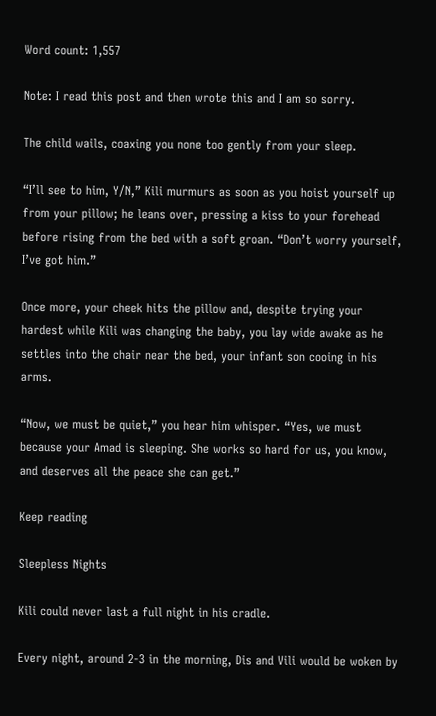Word count: 1,557

Note: I read this post and then wrote this and I am so sorry.

The child wails, coaxing you none too gently from your sleep.

“I’ll see to him, Y/N,” Kili murmurs as soon as you hoist yourself up from your pillow; he leans over, pressing a kiss to your forehead before rising from the bed with a soft groan. “Don’t worry yourself, I’ve got him.”

Once more, your cheek hits the pillow and, despite trying your hardest while Kili was changing the baby, you lay wide awake as he settles into the chair near the bed, your infant son cooing in his arms.

“Now, we must be quiet,” you hear him whisper. “Yes, we must because your Amad is sleeping. She works so hard for us, you know, and deserves all the peace she can get.”

Keep reading

Sleepless Nights

Kili could never last a full night in his cradle.

Every night, around 2-3 in the morning, Dis and Vili would be woken by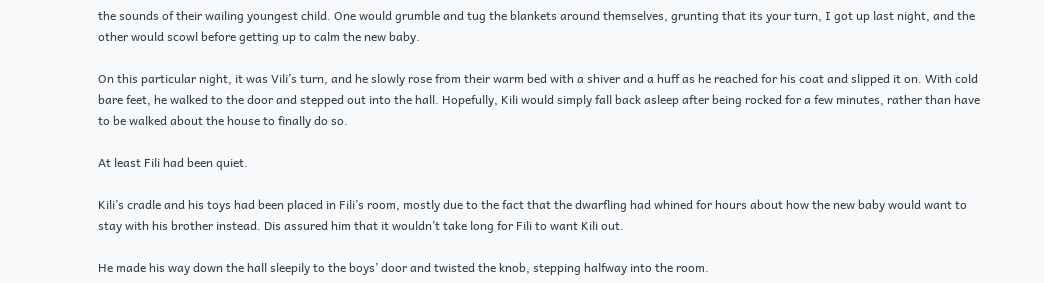the sounds of their wailing youngest child. One would grumble and tug the blankets around themselves, grunting that its your turn, I got up last night, and the other would scowl before getting up to calm the new baby.

On this particular night, it was Vili’s turn, and he slowly rose from their warm bed with a shiver and a huff as he reached for his coat and slipped it on. With cold bare feet, he walked to the door and stepped out into the hall. Hopefully, Kili would simply fall back asleep after being rocked for a few minutes, rather than have to be walked about the house to finally do so.

At least Fili had been quiet.

Kili’s cradle and his toys had been placed in Fili’s room, mostly due to the fact that the dwarfling had whined for hours about how the new baby would want to stay with his brother instead. Dis assured him that it wouldn’t take long for Fili to want Kili out.

He made his way down the hall sleepily to the boys’ door and twisted the knob, stepping halfway into the room.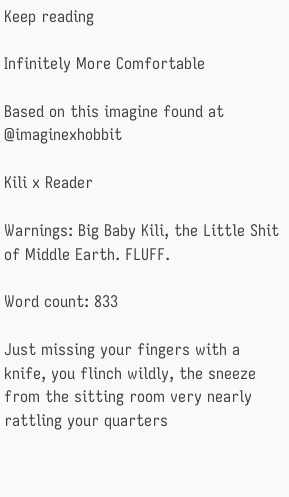Keep reading

Infinitely More Comfortable

Based on this imagine found at @imaginexhobbit

Kili x Reader

Warnings: Big Baby Kili, the Little Shit of Middle Earth. FLUFF.

Word count: 833

Just missing your fingers with a knife, you flinch wildly, the sneeze from the sitting room very nearly rattling your quarters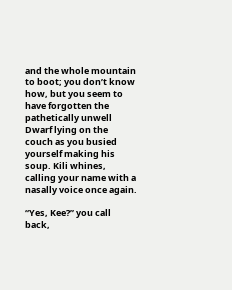and the whole mountain to boot; you don’t know how, but you seem to have forgotten the pathetically unwell Dwarf lying on the couch as you busied yourself making his soup. Kili whines, calling your name with a nasally voice once again.

“Yes, Kee?” you call back,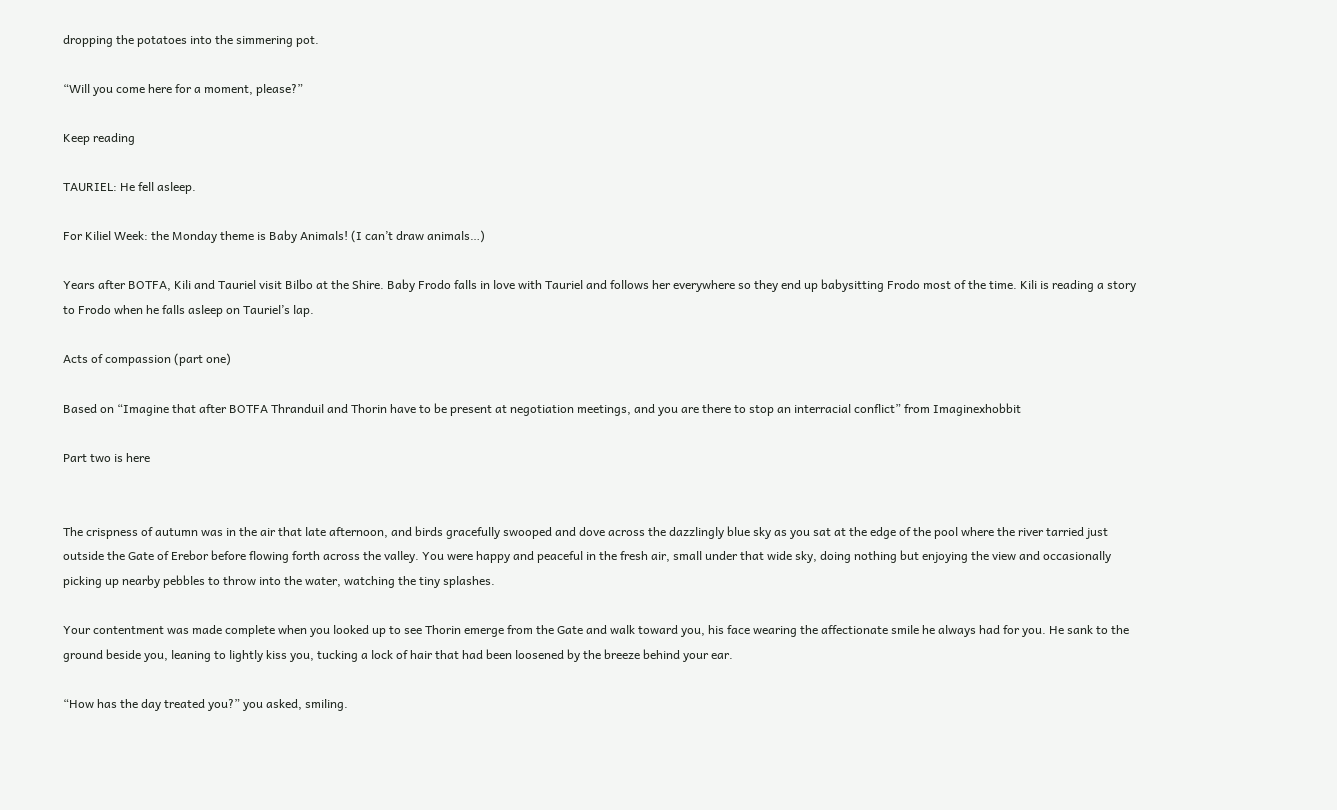dropping the potatoes into the simmering pot.

“Will you come here for a moment, please?”

Keep reading

TAURIEL: He fell asleep.

For Kiliel Week: the Monday theme is Baby Animals! (I can’t draw animals…)

Years after BOTFA, Kili and Tauriel visit Bilbo at the Shire. Baby Frodo falls in love with Tauriel and follows her everywhere so they end up babysitting Frodo most of the time. Kili is reading a story to Frodo when he falls asleep on Tauriel’s lap.

Acts of compassion (part one)

Based on “Imagine that after BOTFA Thranduil and Thorin have to be present at negotiation meetings, and you are there to stop an interracial conflict” from Imaginexhobbit

Part two is here


The crispness of autumn was in the air that late afternoon, and birds gracefully swooped and dove across the dazzlingly blue sky as you sat at the edge of the pool where the river tarried just outside the Gate of Erebor before flowing forth across the valley. You were happy and peaceful in the fresh air, small under that wide sky, doing nothing but enjoying the view and occasionally picking up nearby pebbles to throw into the water, watching the tiny splashes.

Your contentment was made complete when you looked up to see Thorin emerge from the Gate and walk toward you, his face wearing the affectionate smile he always had for you. He sank to the ground beside you, leaning to lightly kiss you, tucking a lock of hair that had been loosened by the breeze behind your ear.

“How has the day treated you?” you asked, smiling.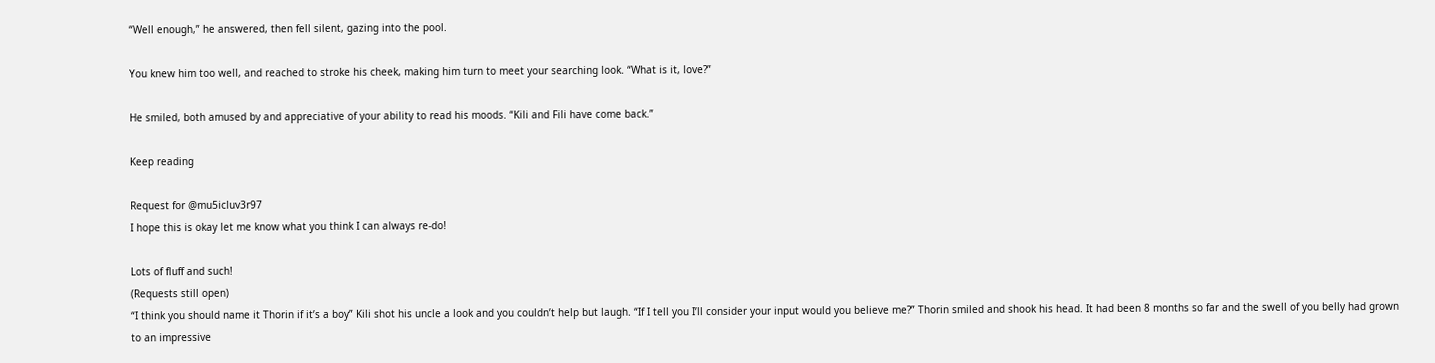“Well enough,” he answered, then fell silent, gazing into the pool.

You knew him too well, and reached to stroke his cheek, making him turn to meet your searching look. “What is it, love?”

He smiled, both amused by and appreciative of your ability to read his moods. “Kili and Fili have come back.”

Keep reading

Request for @mu5icluv3r97
I hope this is okay let me know what you think I can always re-do!

Lots of fluff and such!
(Requests still open)
“I think you should name it Thorin if it’s a boy” Kili shot his uncle a look and you couldn’t help but laugh. “If I tell you I’ll consider your input would you believe me?” Thorin smiled and shook his head. It had been 8 months so far and the swell of you belly had grown to an impressive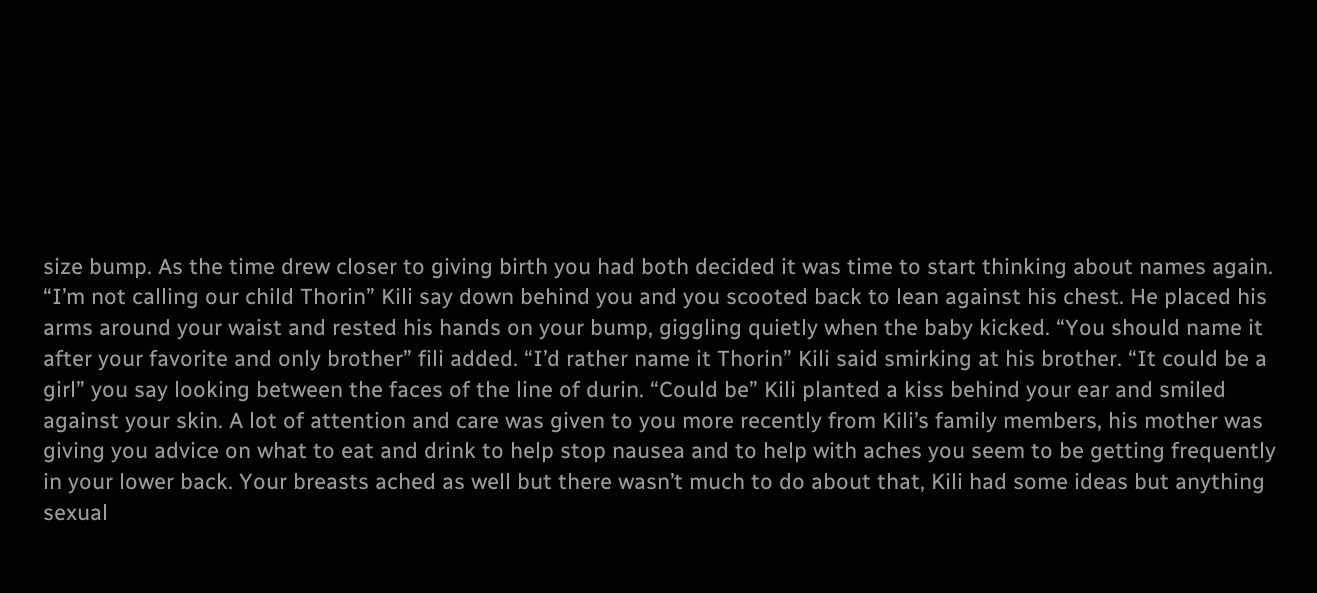size bump. As the time drew closer to giving birth you had both decided it was time to start thinking about names again. “I’m not calling our child Thorin” Kili say down behind you and you scooted back to lean against his chest. He placed his arms around your waist and rested his hands on your bump, giggling quietly when the baby kicked. “You should name it after your favorite and only brother” fili added. “I’d rather name it Thorin” Kili said smirking at his brother. “It could be a girl” you say looking between the faces of the line of durin. “Could be” Kili planted a kiss behind your ear and smiled against your skin. A lot of attention and care was given to you more recently from Kili’s family members, his mother was giving you advice on what to eat and drink to help stop nausea and to help with aches you seem to be getting frequently in your lower back. Your breasts ached as well but there wasn’t much to do about that, Kili had some ideas but anything sexual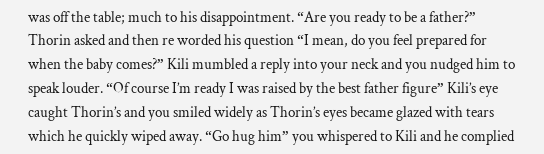was off the table; much to his disappointment. “Are you ready to be a father?” Thorin asked and then re worded his question “I mean, do you feel prepared for when the baby comes?” Kili mumbled a reply into your neck and you nudged him to speak louder. “Of course I’m ready I was raised by the best father figure” Kili’s eye caught Thorin’s and you smiled widely as Thorin’s eyes became glazed with tears which he quickly wiped away. “Go hug him” you whispered to Kili and he complied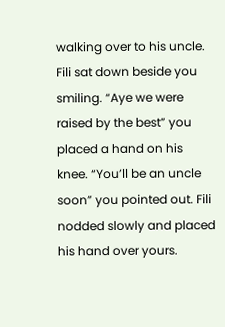walking over to his uncle. Fili sat down beside you smiling. “Aye we were raised by the best” you placed a hand on his knee. “You’ll be an uncle soon” you pointed out. Fili nodded slowly and placed his hand over yours.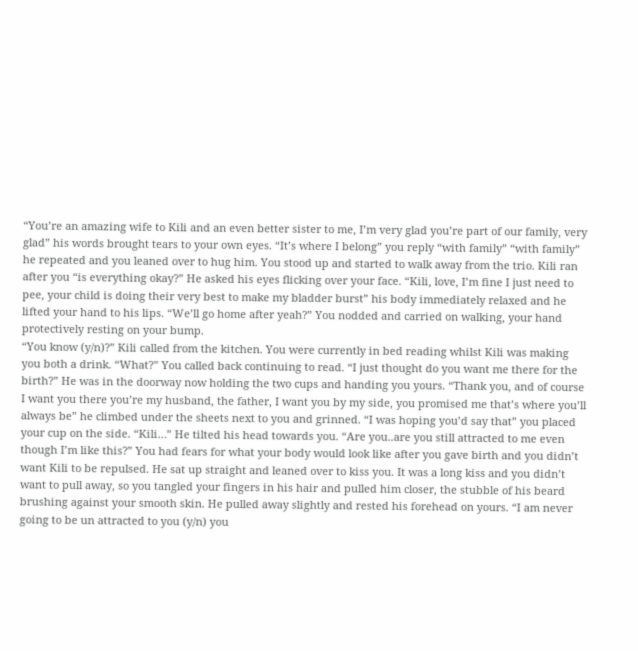“You’re an amazing wife to Kili and an even better sister to me, I’m very glad you’re part of our family, very glad” his words brought tears to your own eyes. “It’s where I belong” you reply “with family” “with family” he repeated and you leaned over to hug him. You stood up and started to walk away from the trio. Kili ran after you “is everything okay?” He asked his eyes flicking over your face. “Kili, love, I’m fine I just need to pee, your child is doing their very best to make my bladder burst” his body immediately relaxed and he lifted your hand to his lips. “We’ll go home after yeah?” You nodded and carried on walking, your hand protectively resting on your bump.
“You know (y/n)?” Kili called from the kitchen. You were currently in bed reading whilst Kili was making you both a drink. “What?” You called back continuing to read. “I just thought do you want me there for the birth?” He was in the doorway now holding the two cups and handing you yours. “Thank you, and of course I want you there you’re my husband, the father, I want you by my side, you promised me that’s where you’ll always be” he climbed under the sheets next to you and grinned. “I was hoping you’d say that” you placed your cup on the side. “Kili…” He tilted his head towards you. “Are you..are you still attracted to me even though I’m like this?” You had fears for what your body would look like after you gave birth and you didn’t want Kili to be repulsed. He sat up straight and leaned over to kiss you. It was a long kiss and you didn’t want to pull away, so you tangled your fingers in his hair and pulled him closer, the stubble of his beard brushing against your smooth skin. He pulled away slightly and rested his forehead on yours. “I am never going to be un attracted to you (y/n) you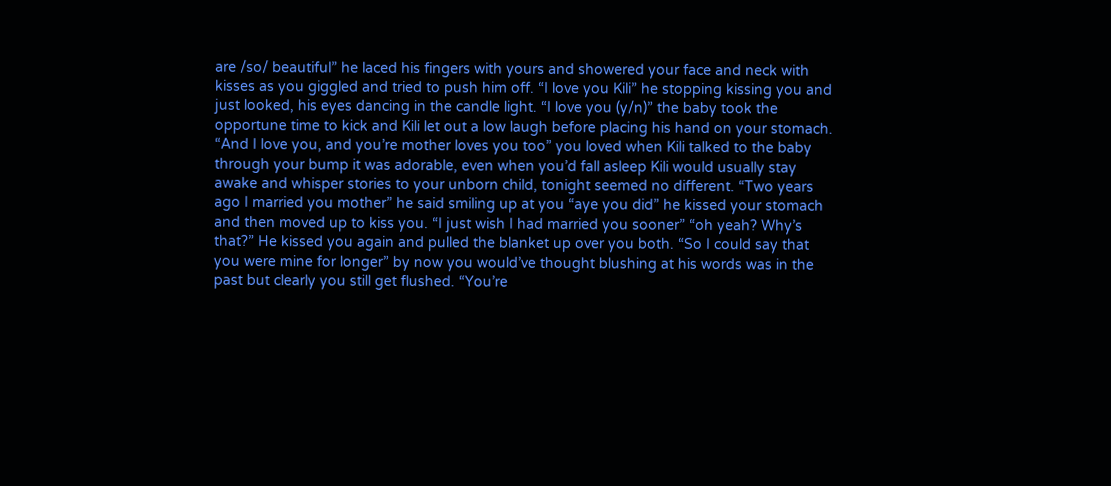are /so/ beautiful” he laced his fingers with yours and showered your face and neck with kisses as you giggled and tried to push him off. “I love you Kili” he stopping kissing you and just looked, his eyes dancing in the candle light. “I love you (y/n)” the baby took the opportune time to kick and Kili let out a low laugh before placing his hand on your stomach. “And I love you, and you’re mother loves you too” you loved when Kili talked to the baby through your bump it was adorable, even when you’d fall asleep Kili would usually stay awake and whisper stories to your unborn child, tonight seemed no different. “Two years ago I married you mother” he said smiling up at you “aye you did” he kissed your stomach and then moved up to kiss you. “I just wish I had married you sooner” “oh yeah? Why’s that?” He kissed you again and pulled the blanket up over you both. “So I could say that you were mine for longer” by now you would’ve thought blushing at his words was in the past but clearly you still get flushed. “You’re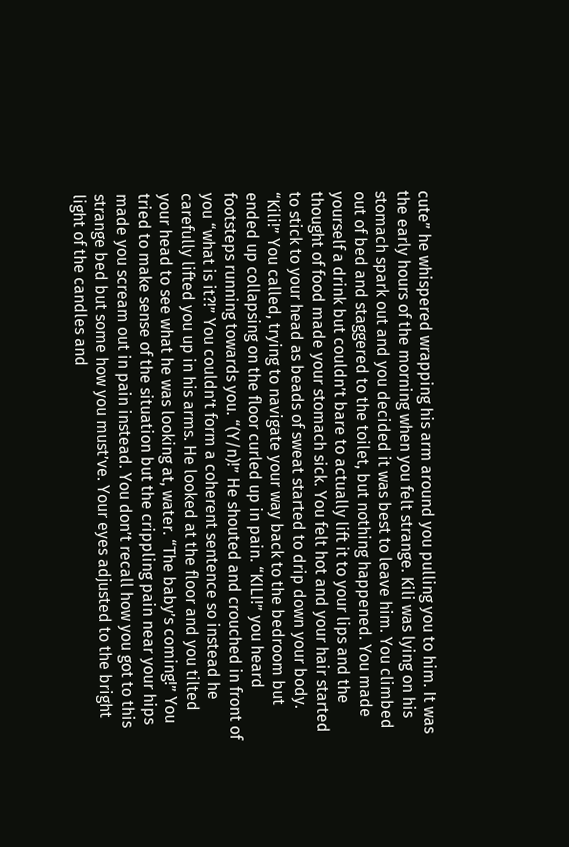cute” he whispered wrapping his arm around you pulling you to him. It was the early hours of the morning when you felt strange. Kili was lying on his stomach spark out and you decided it was best to leave him. You climbed out of bed and staggered to the toilet, but nothing happened. You made yourself a drink but couldn’t bare to actually lift it to your lips and the thought of food made your stomach sick. You felt hot and your hair started to stick to your head as beads of sweat started to drip down your body. “Kili!” You called, trying to navigate your way back to the bedroom but ended up collapsing on the floor curled up in pain. “KILI!” you heard footsteps running towards you. “(Y/n)!” He shouted and crouched in front of you “what is it?!” You couldn’t form a coherent sentence so instead he carefully lifted you up in his arms. He looked at the floor and you tilted your head to see what he was looking at, water. “The baby’s coming!” You tried to make sense of the situation but the crippling pain near your hips made you scream out in pain instead. You don’t recall how you got to this strange bed but some how you must’ve. Your eyes adjusted to the bright light of the candles and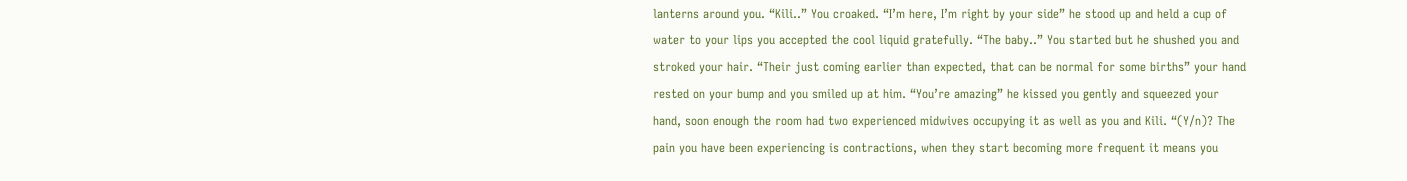lanterns around you. “Kili..” You croaked. “I’m here, I’m right by your side” he stood up and held a cup of water to your lips you accepted the cool liquid gratefully. “The baby..” You started but he shushed you and stroked your hair. “Their just coming earlier than expected, that can be normal for some births” your hand rested on your bump and you smiled up at him. “You’re amazing” he kissed you gently and squeezed your hand, soon enough the room had two experienced midwives occupying it as well as you and Kili. “(Y/n)? The pain you have been experiencing is contractions, when they start becoming more frequent it means you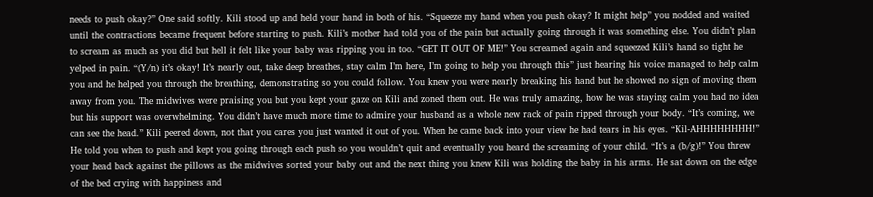needs to push okay?” One said softly. Kili stood up and held your hand in both of his. “Squeeze my hand when you push okay? It might help” you nodded and waited until the contractions became frequent before starting to push. Kili’s mother had told you of the pain but actually going through it was something else. You didn’t plan to scream as much as you did but hell it felt like your baby was ripping you in too. “GET IT OUT OF ME!” You screamed again and squeezed Kili’s hand so tight he yelped in pain. “(Y/n) it’s okay! It’s nearly out, take deep breathes, stay calm I’m here, I’m going to help you through this” just hearing his voice managed to help calm you and he helped you through the breathing, demonstrating so you could follow. You knew you were nearly breaking his hand but he showed no sign of moving them away from you. The midwives were praising you but you kept your gaze on Kili and zoned them out. He was truly amazing, how he was staying calm you had no idea but his support was overwhelming. You didn’t have much more time to admire your husband as a whole new rack of pain ripped through your body. “It’s coming, we can see the head.” Kili peered down, not that you cares you just wanted it out of you. When he came back into your view he had tears in his eyes. “Kil-AHHHHHHHH!” He told you when to push and kept you going through each push so you wouldn’t quit and eventually you heard the screaming of your child. “It’s a (b/g)!” You threw your head back against the pillows as the midwives sorted your baby out and the next thing you knew Kili was holding the baby in his arms. He sat down on the edge of the bed crying with happiness and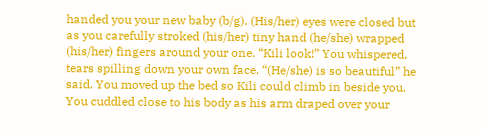handed you your new baby (b/g). (His/her) eyes were closed but as you carefully stroked (his/her) tiny hand (he/she) wrapped (his/her) fingers around your one. “Kili look!” You whispered, tears spilling down your own face. “(He/she) is so beautiful” he said. You moved up the bed so Kili could climb in beside you. You cuddled close to his body as his arm draped over your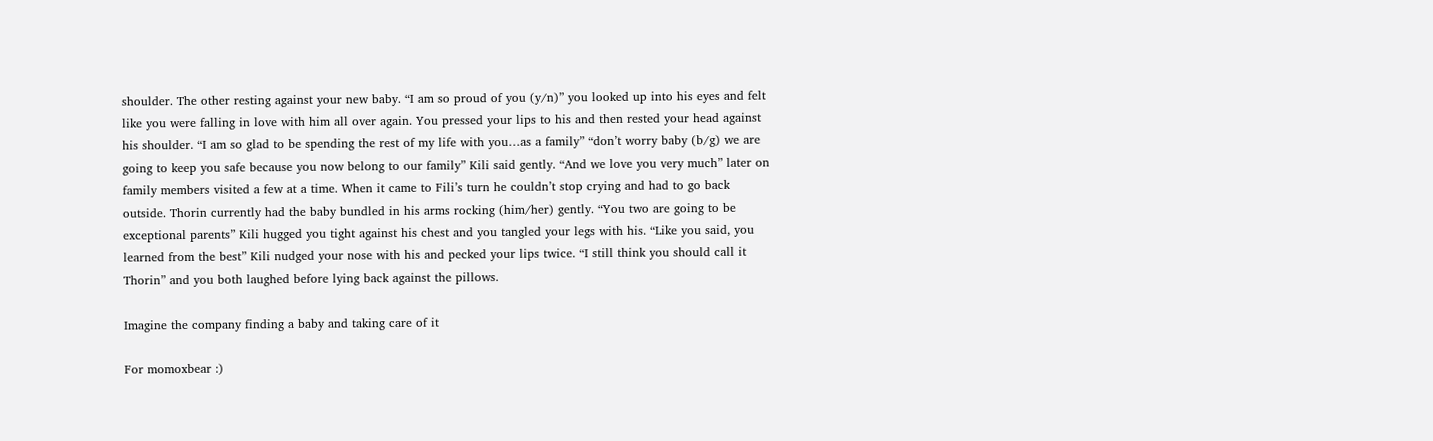shoulder. The other resting against your new baby. “I am so proud of you (y/n)” you looked up into his eyes and felt like you were falling in love with him all over again. You pressed your lips to his and then rested your head against his shoulder. “I am so glad to be spending the rest of my life with you…as a family” “don’t worry baby (b/g) we are going to keep you safe because you now belong to our family” Kili said gently. “And we love you very much” later on family members visited a few at a time. When it came to Fili’s turn he couldn’t stop crying and had to go back outside. Thorin currently had the baby bundled in his arms rocking (him/her) gently. “You two are going to be exceptional parents” Kili hugged you tight against his chest and you tangled your legs with his. “Like you said, you learned from the best” Kili nudged your nose with his and pecked your lips twice. “I still think you should call it Thorin” and you both laughed before lying back against the pillows.

Imagine the company finding a baby and taking care of it

For momoxbear :)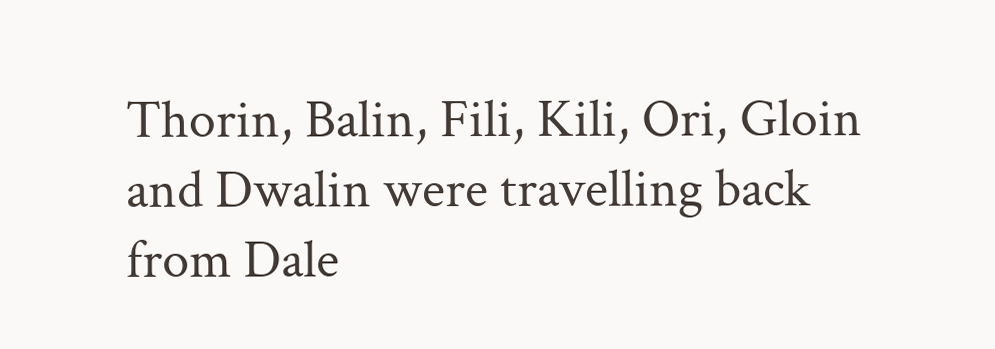Thorin, Balin, Fili, Kili, Ori, Gloin and Dwalin were travelling back from Dale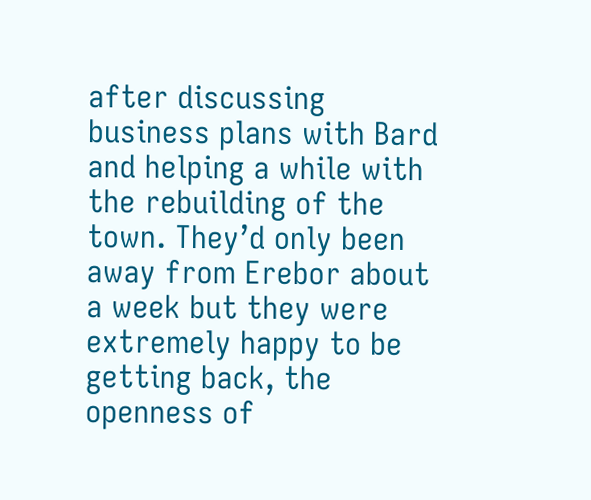after discussing business plans with Bard and helping a while with the rebuilding of the town. They’d only been away from Erebor about a week but they were extremely happy to be getting back, the openness of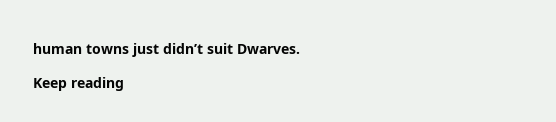human towns just didn’t suit Dwarves.

Keep reading